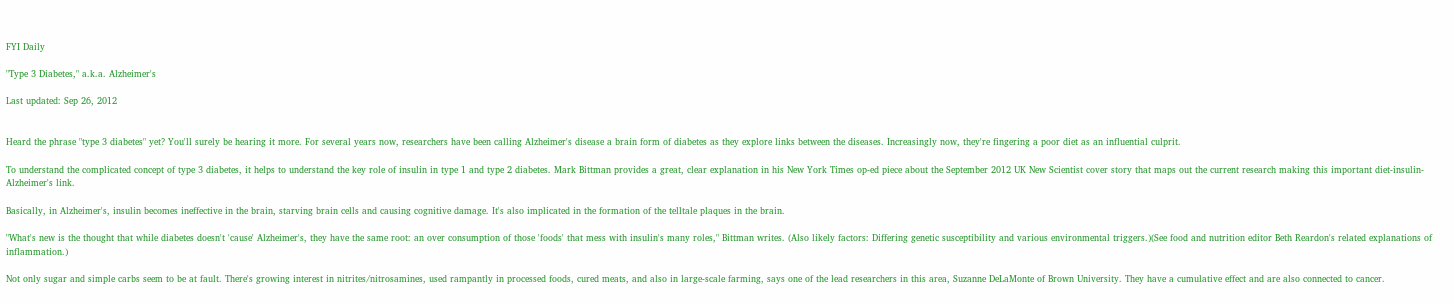FYI Daily

"Type 3 Diabetes," a.k.a. Alzheimer's

Last updated: Sep 26, 2012


Heard the phrase "type 3 diabetes" yet? You'll surely be hearing it more. For several years now, researchers have been calling Alzheimer's disease a brain form of diabetes as they explore links between the diseases. Increasingly now, they're fingering a poor diet as an influential culprit.

To understand the complicated concept of type 3 diabetes, it helps to understand the key role of insulin in type 1 and type 2 diabetes. Mark Bittman provides a great, clear explanation in his New York Times op-ed piece about the September 2012 UK New Scientist cover story that maps out the current research making this important diet-insulin-Alzheimer's link.

Basically, in Alzheimer's, insulin becomes ineffective in the brain, starving brain cells and causing cognitive damage. It's also implicated in the formation of the telltale plaques in the brain.

"What's new is the thought that while diabetes doesn't 'cause' Alzheimer's, they have the same root: an over consumption of those 'foods' that mess with insulin's many roles," Bittman writes. (Also likely factors: Differing genetic susceptibility and various environmental triggers.)(See food and nutrition editor Beth Reardon's related explanations of inflammation.)

Not only sugar and simple carbs seem to be at fault. There's growing interest in nitrites/nitrosamines, used rampantly in processed foods, cured meats, and also in large-scale farming, says one of the lead researchers in this area, Suzanne DeLaMonte of Brown University. They have a cumulative effect and are also connected to cancer.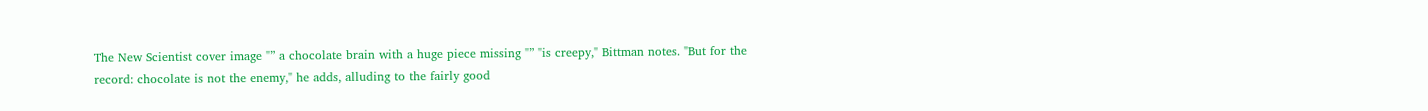The New Scientist cover image "” a chocolate brain with a huge piece missing "” "is creepy," Bittman notes. "But for the record: chocolate is not the enemy," he adds, alluding to the fairly good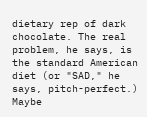dietary rep of dark chocolate. The real problem, he says, is the standard American diet (or "SAD," he says, pitch-perfect.) Maybe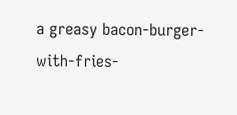a greasy bacon-burger-with-fries-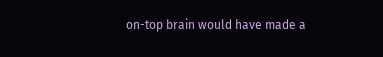on-top brain would have made a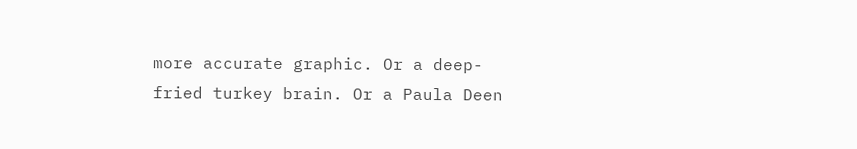more accurate graphic. Or a deep-fried turkey brain. Or a Paula Deen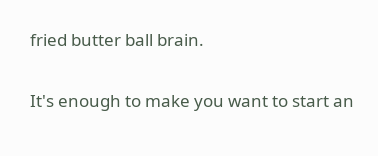fried butter ball brain.

It's enough to make you want to start an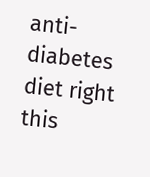anti-diabetes diet right this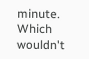minute. Which wouldn't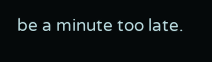be a minute too late.